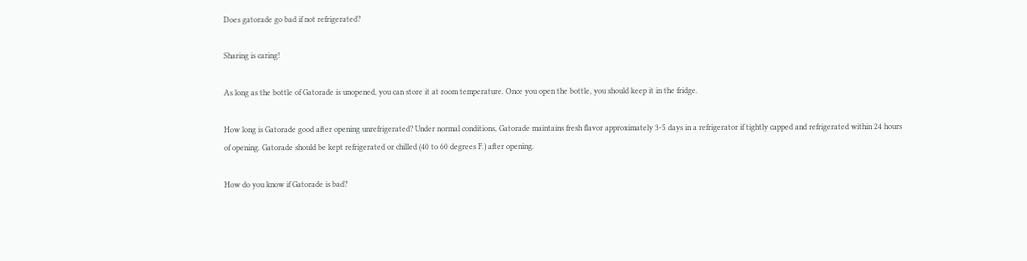Does gatorade go bad if not refrigerated?

Sharing is caring!

As long as the bottle of Gatorade is unopened, you can store it at room temperature. Once you open the bottle, you should keep it in the fridge.

How long is Gatorade good after opening unrefrigerated? Under normal conditions, Gatorade maintains fresh flavor approximately 3-5 days in a refrigerator if tightly capped and refrigerated within 24 hours of opening. Gatorade should be kept refrigerated or chilled (40 to 60 degrees F.) after opening.

How do you know if Gatorade is bad?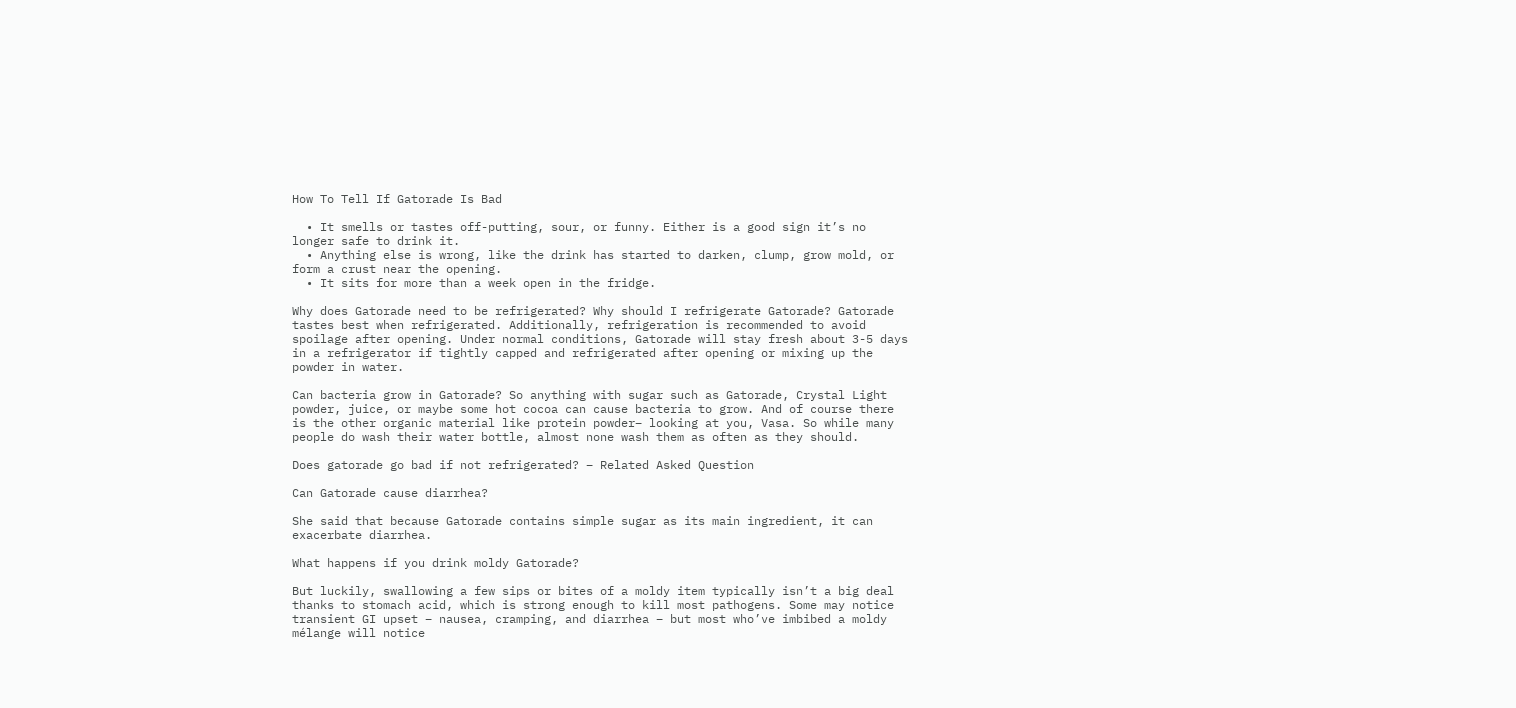How To Tell If Gatorade Is Bad

  • It smells or tastes off-putting, sour, or funny. Either is a good sign it’s no longer safe to drink it.
  • Anything else is wrong, like the drink has started to darken, clump, grow mold, or form a crust near the opening.
  • It sits for more than a week open in the fridge.

Why does Gatorade need to be refrigerated? Why should I refrigerate Gatorade? Gatorade tastes best when refrigerated. Additionally, refrigeration is recommended to avoid spoilage after opening. Under normal conditions, Gatorade will stay fresh about 3-5 days in a refrigerator if tightly capped and refrigerated after opening or mixing up the powder in water.

Can bacteria grow in Gatorade? So anything with sugar such as Gatorade, Crystal Light powder, juice, or maybe some hot cocoa can cause bacteria to grow. And of course there is the other organic material like protein powder– looking at you, Vasa. So while many people do wash their water bottle, almost none wash them as often as they should.

Does gatorade go bad if not refrigerated? – Related Asked Question

Can Gatorade cause diarrhea?

She said that because Gatorade contains simple sugar as its main ingredient, it can exacerbate diarrhea.

What happens if you drink moldy Gatorade?

But luckily, swallowing a few sips or bites of a moldy item typically isn’t a big deal thanks to stomach acid, which is strong enough to kill most pathogens. Some may notice transient GI upset – nausea, cramping, and diarrhea – but most who’ve imbibed a moldy mélange will notice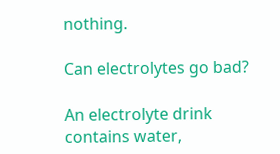nothing.

Can electrolytes go bad?

An electrolyte drink contains water,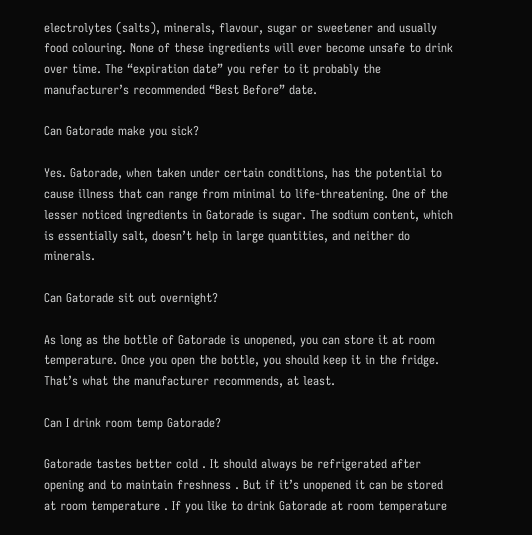electrolytes (salts), minerals, flavour, sugar or sweetener and usually food colouring. None of these ingredients will ever become unsafe to drink over time. The “expiration date” you refer to it probably the manufacturer’s recommended “Best Before” date.

Can Gatorade make you sick?

Yes. Gatorade, when taken under certain conditions, has the potential to cause illness that can range from minimal to life-threatening. One of the lesser noticed ingredients in Gatorade is sugar. The sodium content, which is essentially salt, doesn’t help in large quantities, and neither do minerals.

Can Gatorade sit out overnight?

As long as the bottle of Gatorade is unopened, you can store it at room temperature. Once you open the bottle, you should keep it in the fridge. That’s what the manufacturer recommends, at least.

Can I drink room temp Gatorade?

Gatorade tastes better cold . It should always be refrigerated after opening and to maintain freshness . But if it’s unopened it can be stored at room temperature . If you like to drink Gatorade at room temperature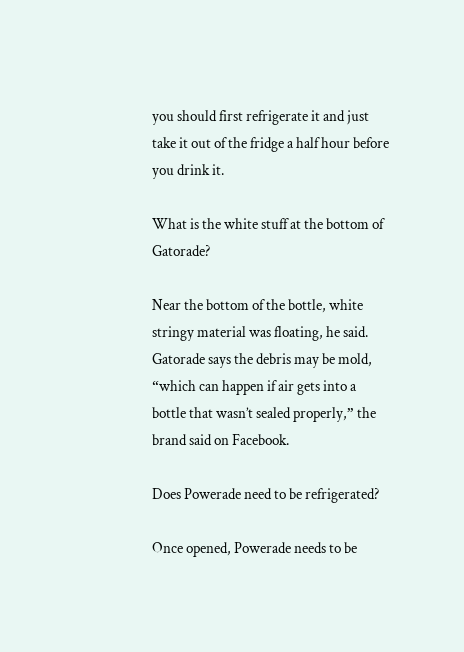you should first refrigerate it and just take it out of the fridge a half hour before you drink it.

What is the white stuff at the bottom of Gatorade?

Near the bottom of the bottle, white stringy material was floating, he said. Gatorade says the debris may be mold, “which can happen if air gets into a bottle that wasn’t sealed properly,” the brand said on Facebook.

Does Powerade need to be refrigerated?

Once opened, Powerade needs to be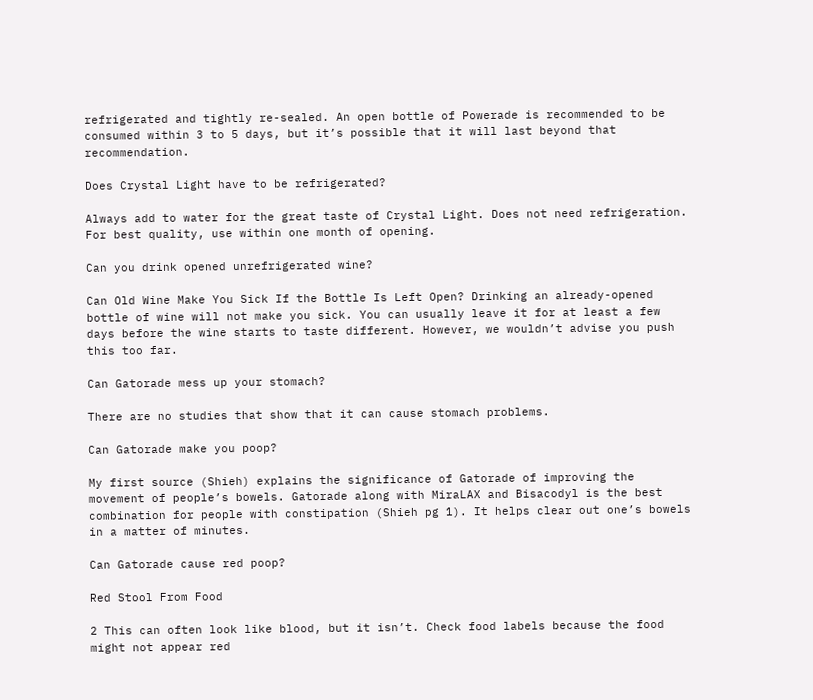refrigerated and tightly re-sealed. An open bottle of Powerade is recommended to be consumed within 3 to 5 days, but it’s possible that it will last beyond that recommendation.

Does Crystal Light have to be refrigerated?

Always add to water for the great taste of Crystal Light. Does not need refrigeration. For best quality, use within one month of opening.

Can you drink opened unrefrigerated wine?

Can Old Wine Make You Sick If the Bottle Is Left Open? Drinking an already-opened bottle of wine will not make you sick. You can usually leave it for at least a few days before the wine starts to taste different. However, we wouldn’t advise you push this too far.

Can Gatorade mess up your stomach?

There are no studies that show that it can cause stomach problems.

Can Gatorade make you poop?

My first source (Shieh) explains the significance of Gatorade of improving the movement of people’s bowels. Gatorade along with MiraLAX and Bisacodyl is the best combination for people with constipation (Shieh pg 1). It helps clear out one’s bowels in a matter of minutes.

Can Gatorade cause red poop?

Red Stool From Food

2 This can often look like blood, but it isn’t. Check food labels because the food might not appear red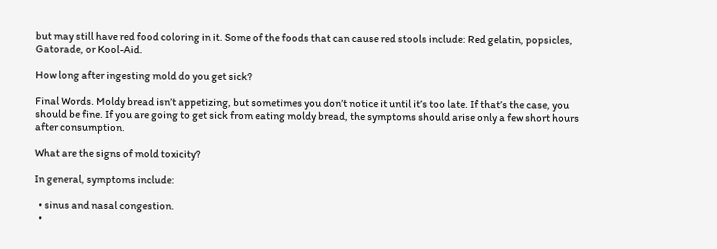but may still have red food coloring in it. Some of the foods that can cause red stools include: Red gelatin, popsicles, Gatorade, or Kool-Aid.

How long after ingesting mold do you get sick?

Final Words. Moldy bread isn’t appetizing, but sometimes you don’t notice it until it’s too late. If that’s the case, you should be fine. If you are going to get sick from eating moldy bread, the symptoms should arise only a few short hours after consumption.

What are the signs of mold toxicity?

In general, symptoms include:

  • sinus and nasal congestion.
  •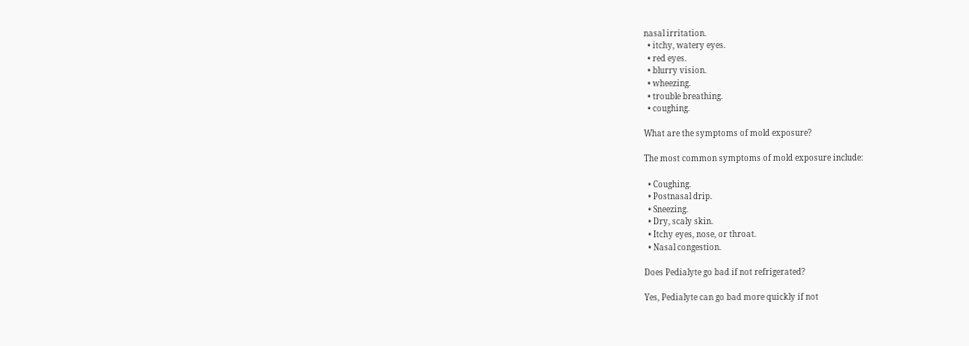nasal irritation.
  • itchy, watery eyes.
  • red eyes.
  • blurry vision.
  • wheezing.
  • trouble breathing.
  • coughing.

What are the symptoms of mold exposure?

The most common symptoms of mold exposure include:

  • Coughing.
  • Postnasal drip.
  • Sneezing.
  • Dry, scaly skin.
  • Itchy eyes, nose, or throat.
  • Nasal congestion.

Does Pedialyte go bad if not refrigerated?

Yes, Pedialyte can go bad more quickly if not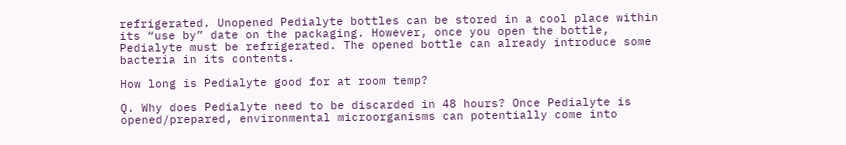refrigerated. Unopened Pedialyte bottles can be stored in a cool place within its “use by” date on the packaging. However, once you open the bottle, Pedialyte must be refrigerated. The opened bottle can already introduce some bacteria in its contents.

How long is Pedialyte good for at room temp?

Q. Why does Pedialyte need to be discarded in 48 hours? Once Pedialyte is opened/prepared, environmental microorganisms can potentially come into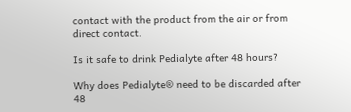contact with the product from the air or from direct contact.

Is it safe to drink Pedialyte after 48 hours?

Why does Pedialyte® need to be discarded after 48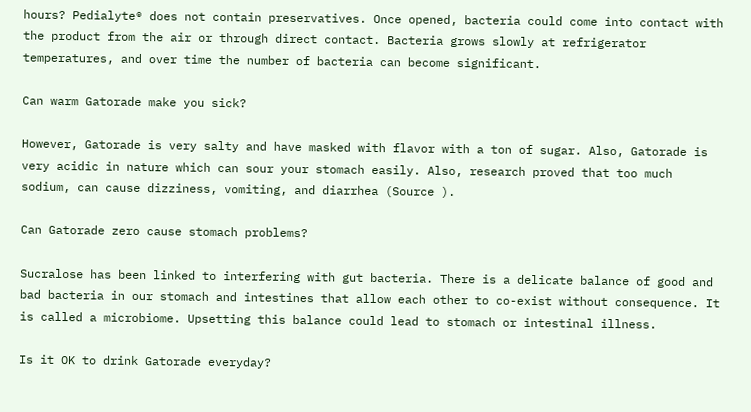hours? Pedialyte® does not contain preservatives. Once opened, bacteria could come into contact with the product from the air or through direct contact. Bacteria grows slowly at refrigerator temperatures, and over time the number of bacteria can become significant.

Can warm Gatorade make you sick?

However, Gatorade is very salty and have masked with flavor with a ton of sugar. Also, Gatorade is very acidic in nature which can sour your stomach easily. Also, research proved that too much sodium, can cause dizziness, vomiting, and diarrhea (Source ).

Can Gatorade zero cause stomach problems?

Sucralose has been linked to interfering with gut bacteria. There is a delicate balance of good and bad bacteria in our stomach and intestines that allow each other to co-exist without consequence. It is called a microbiome. Upsetting this balance could lead to stomach or intestinal illness.

Is it OK to drink Gatorade everyday?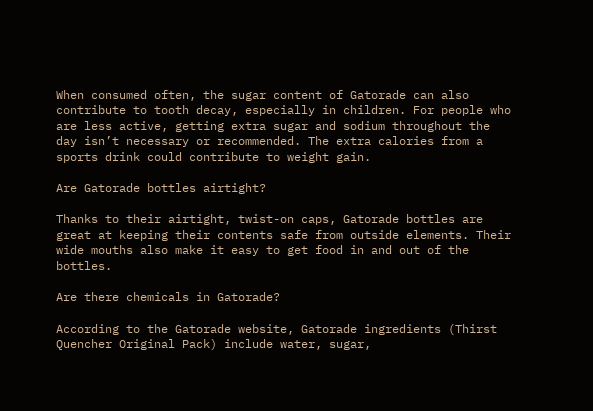When consumed often, the sugar content of Gatorade can also contribute to tooth decay, especially in children. For people who are less active, getting extra sugar and sodium throughout the day isn’t necessary or recommended. The extra calories from a sports drink could contribute to weight gain.

Are Gatorade bottles airtight?

Thanks to their airtight, twist-on caps, Gatorade bottles are great at keeping their contents safe from outside elements. Their wide mouths also make it easy to get food in and out of the bottles.

Are there chemicals in Gatorade?

According to the Gatorade website, Gatorade ingredients (Thirst Quencher Original Pack) include water, sugar,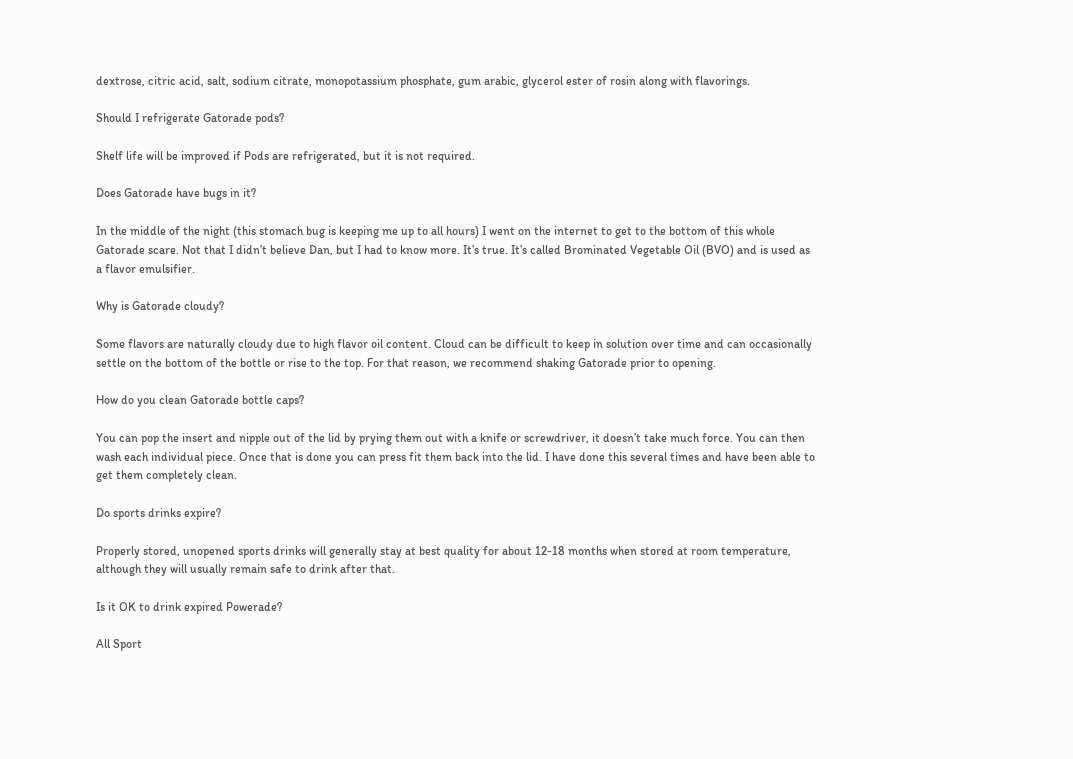dextrose, citric acid, salt, sodium citrate, monopotassium phosphate, gum arabic, glycerol ester of rosin along with flavorings.

Should I refrigerate Gatorade pods?

Shelf life will be improved if Pods are refrigerated, but it is not required.

Does Gatorade have bugs in it?

In the middle of the night (this stomach bug is keeping me up to all hours) I went on the internet to get to the bottom of this whole Gatorade scare. Not that I didn’t believe Dan, but I had to know more. It’s true. It’s called Brominated Vegetable Oil (BVO) and is used as a flavor emulsifier.

Why is Gatorade cloudy?

Some flavors are naturally cloudy due to high flavor oil content. Cloud can be difficult to keep in solution over time and can occasionally settle on the bottom of the bottle or rise to the top. For that reason, we recommend shaking Gatorade prior to opening.

How do you clean Gatorade bottle caps?

You can pop the insert and nipple out of the lid by prying them out with a knife or screwdriver, it doesn’t take much force. You can then wash each individual piece. Once that is done you can press fit them back into the lid. I have done this several times and have been able to get them completely clean.

Do sports drinks expire?

Properly stored, unopened sports drinks will generally stay at best quality for about 12-18 months when stored at room temperature, although they will usually remain safe to drink after that.

Is it OK to drink expired Powerade?

All Sport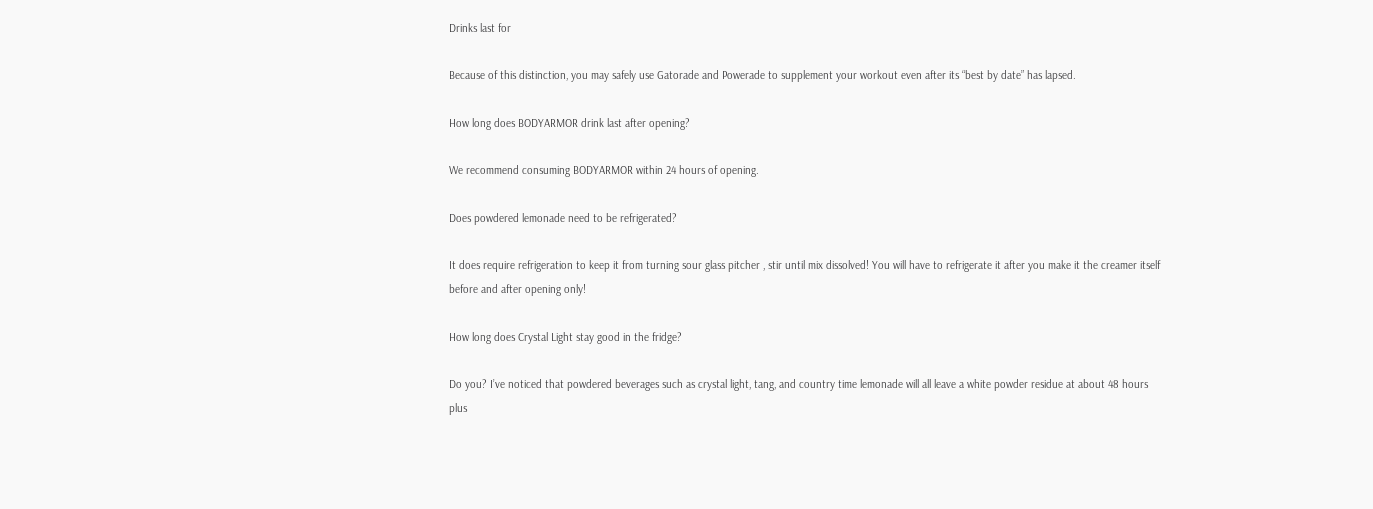Drinks last for

Because of this distinction, you may safely use Gatorade and Powerade to supplement your workout even after its “best by date” has lapsed.

How long does BODYARMOR drink last after opening?

We recommend consuming BODYARMOR within 24 hours of opening.

Does powdered lemonade need to be refrigerated?

It does require refrigeration to keep it from turning sour glass pitcher , stir until mix dissolved! You will have to refrigerate it after you make it the creamer itself before and after opening only!

How long does Crystal Light stay good in the fridge?

Do you? I’ve noticed that powdered beverages such as crystal light, tang, and country time lemonade will all leave a white powder residue at about 48 hours plus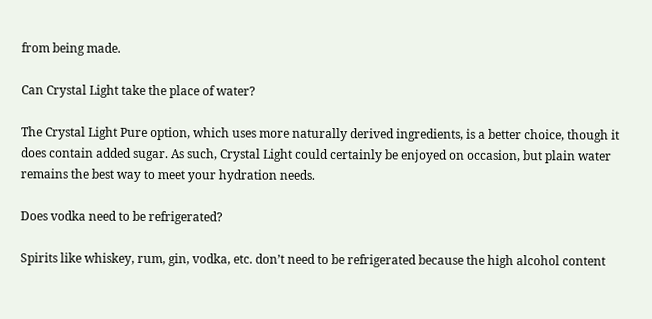from being made.

Can Crystal Light take the place of water?

The Crystal Light Pure option, which uses more naturally derived ingredients, is a better choice, though it does contain added sugar. As such, Crystal Light could certainly be enjoyed on occasion, but plain water remains the best way to meet your hydration needs.

Does vodka need to be refrigerated?

Spirits like whiskey, rum, gin, vodka, etc. don’t need to be refrigerated because the high alcohol content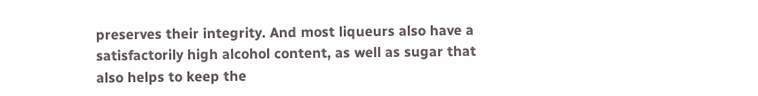preserves their integrity. And most liqueurs also have a satisfactorily high alcohol content, as well as sugar that also helps to keep the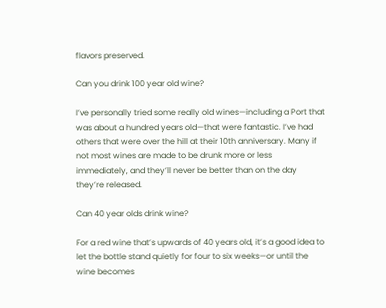flavors preserved.

Can you drink 100 year old wine?

I’ve personally tried some really old wines—including a Port that was about a hundred years old—that were fantastic. I’ve had others that were over the hill at their 10th anniversary. Many if not most wines are made to be drunk more or less immediately, and they’ll never be better than on the day they’re released.

Can 40 year olds drink wine?

For a red wine that’s upwards of 40 years old, it’s a good idea to let the bottle stand quietly for four to six weeks—or until the wine becomes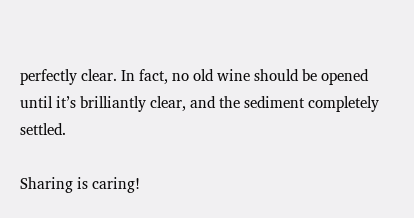perfectly clear. In fact, no old wine should be opened until it’s brilliantly clear, and the sediment completely settled.

Sharing is caring!